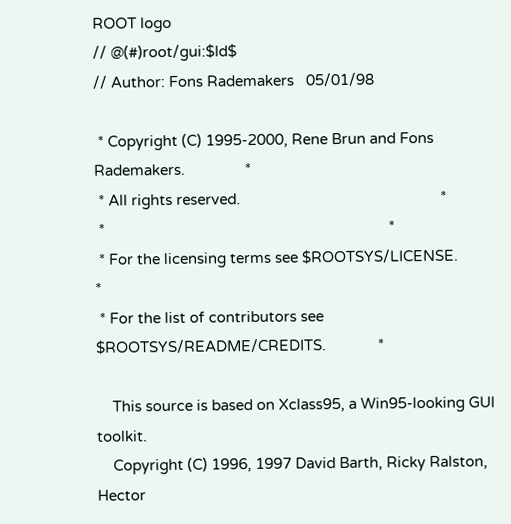ROOT logo
// @(#)root/gui:$Id$
// Author: Fons Rademakers   05/01/98

 * Copyright (C) 1995-2000, Rene Brun and Fons Rademakers.               *
 * All rights reserved.                                                  *
 *                                                                       *
 * For the licensing terms see $ROOTSYS/LICENSE.                         *
 * For the list of contributors see $ROOTSYS/README/CREDITS.             *

    This source is based on Xclass95, a Win95-looking GUI toolkit.
    Copyright (C) 1996, 1997 David Barth, Ricky Ralston, Hector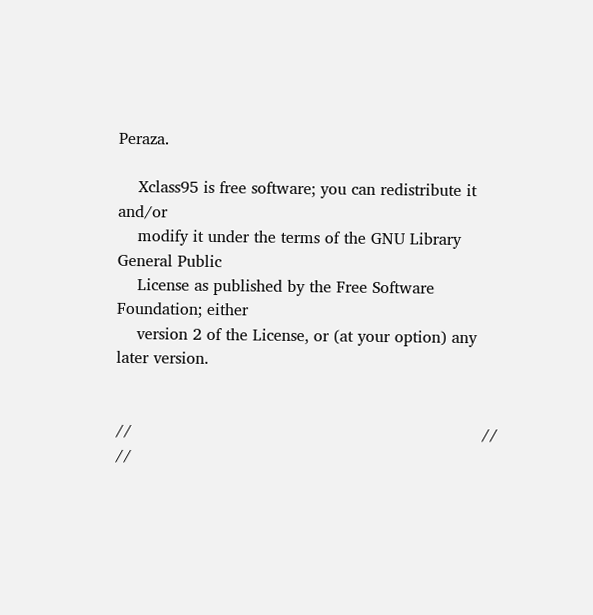Peraza.

    Xclass95 is free software; you can redistribute it and/or
    modify it under the terms of the GNU Library General Public
    License as published by the Free Software Foundation; either
    version 2 of the License, or (at your option) any later version.


//                                                                      //
//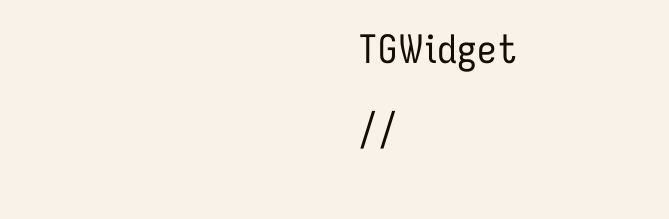TGWidget                                                             //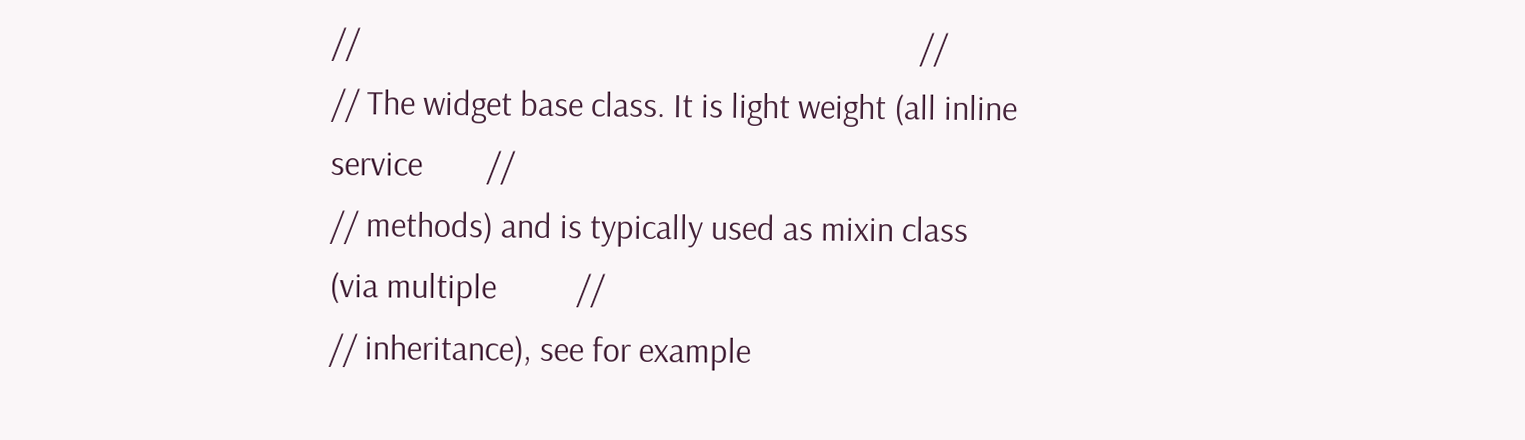//                                                                      //
// The widget base class. It is light weight (all inline service        //
// methods) and is typically used as mixin class (via multiple          //
// inheritance), see for example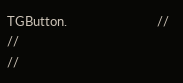TGButton.                              //
//                                                                      //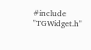#include "TGWidget.h"